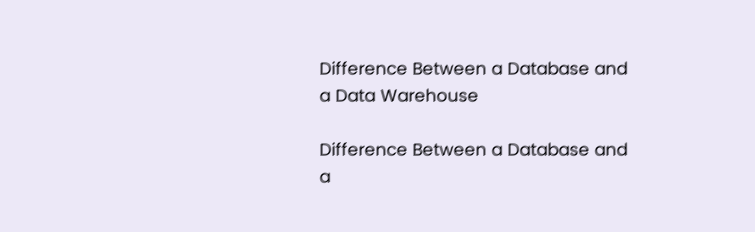Difference Between a Database and a Data Warehouse

Difference Between a Database and a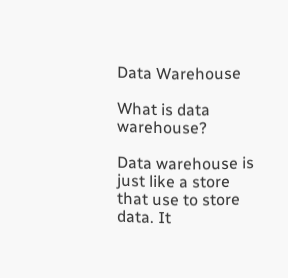Data Warehouse

What is data warehouse?

Data warehouse is just like a store that use to store data. It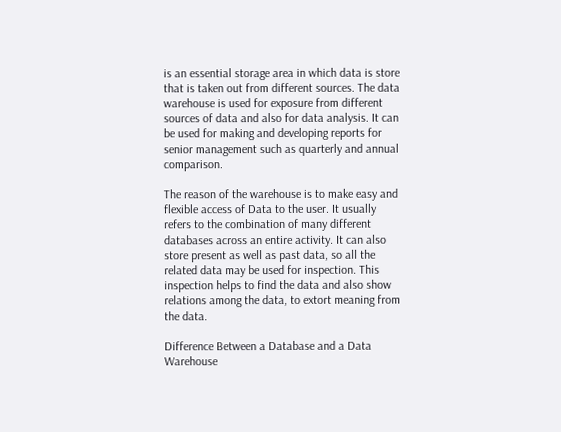is an essential storage area in which data is store that is taken out from different sources. The data warehouse is used for exposure from different sources of data and also for data analysis. It can be used for making and developing reports for senior management such as quarterly and annual comparison.

The reason of the warehouse is to make easy and flexible access of Data to the user. It usually refers to the combination of many different databases across an entire activity. It can also store present as well as past data, so all the related data may be used for inspection. This inspection helps to find the data and also show relations among the data, to extort meaning from the data.

Difference Between a Database and a Data Warehouse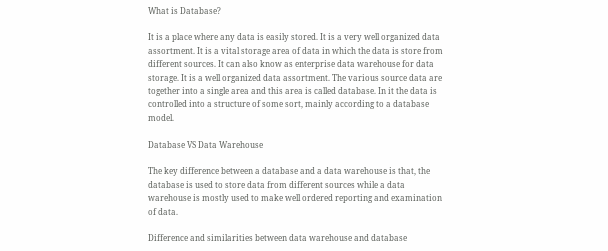What is Database?

It is a place where any data is easily stored. It is a very well organized data assortment. It is a vital storage area of data in which the data is store from different sources. It can also know as enterprise data warehouse for data storage. It is a well organized data assortment. The various source data are together into a single area and this area is called database. In it the data is controlled into a structure of some sort, mainly according to a database model.

Database VS Data Warehouse

The key difference between a database and a data warehouse is that, the database is used to store data from different sources while a data warehouse is mostly used to make well ordered reporting and examination of data.

Difference and similarities between data warehouse and database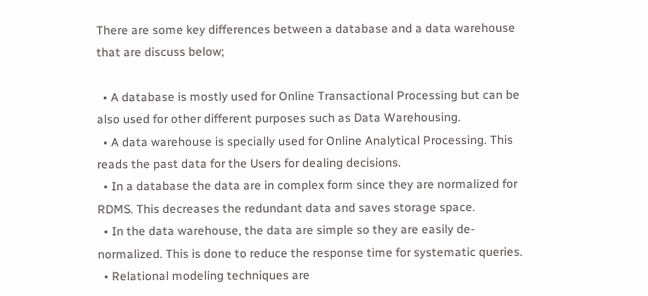There are some key differences between a database and a data warehouse that are discuss below;

  • A database is mostly used for Online Transactional Processing but can be also used for other different purposes such as Data Warehousing.
  • A data warehouse is specially used for Online Analytical Processing. This reads the past data for the Users for dealing decisions.
  • In a database the data are in complex form since they are normalized for RDMS. This decreases the redundant data and saves storage space.
  • In the data warehouse, the data are simple so they are easily de-normalized. This is done to reduce the response time for systematic queries.
  • Relational modeling techniques are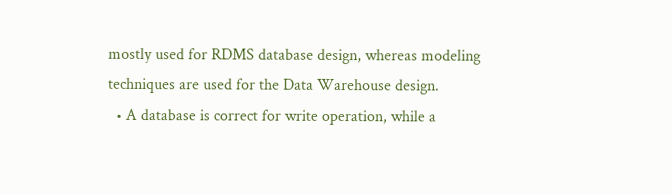mostly used for RDMS database design, whereas modeling techniques are used for the Data Warehouse design.
  • A database is correct for write operation, while a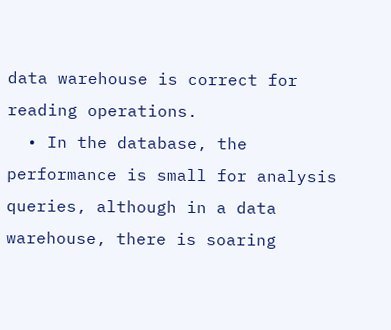data warehouse is correct for reading operations.
  • In the database, the performance is small for analysis queries, although in a data warehouse, there is soaring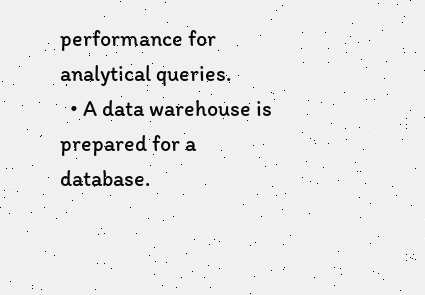performance for analytical queries.
  • A data warehouse is prepared for a database.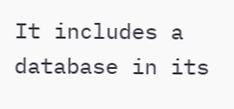It includes a database in its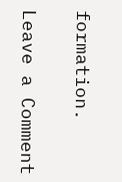formation.

Leave a Comment